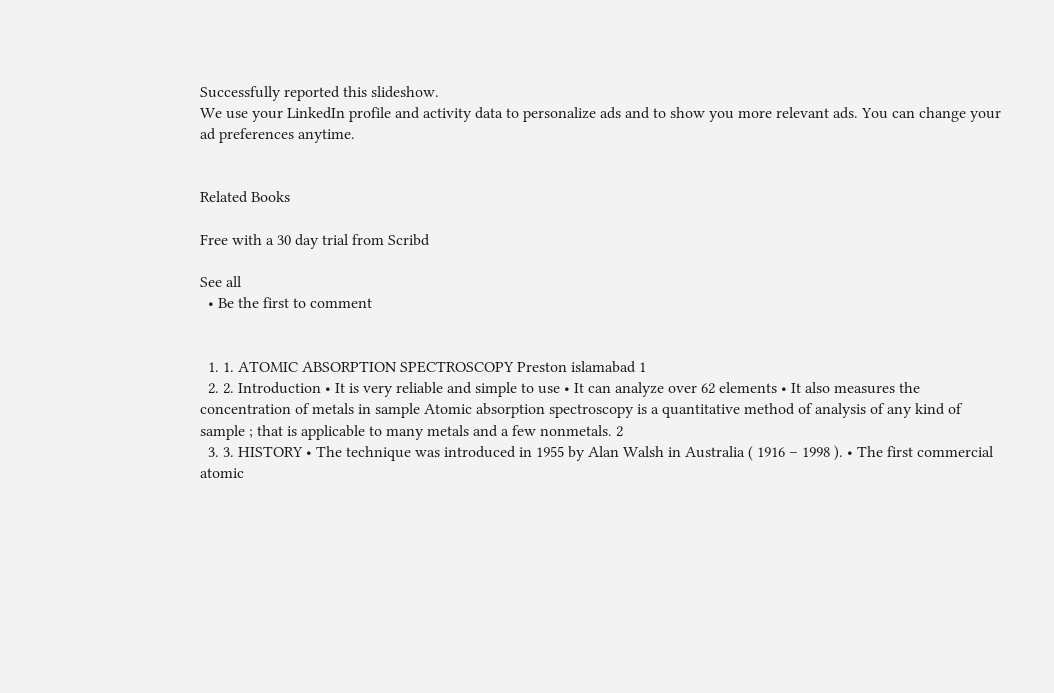Successfully reported this slideshow.
We use your LinkedIn profile and activity data to personalize ads and to show you more relevant ads. You can change your ad preferences anytime.


Related Books

Free with a 30 day trial from Scribd

See all
  • Be the first to comment


  1. 1. ATOMIC ABSORPTION SPECTROSCOPY Preston islamabad 1
  2. 2. Introduction • It is very reliable and simple to use • It can analyze over 62 elements • It also measures the concentration of metals in sample Atomic absorption spectroscopy is a quantitative method of analysis of any kind of sample ; that is applicable to many metals and a few nonmetals. 2
  3. 3. HISTORY • The technique was introduced in 1955 by Alan Walsh in Australia ( 1916 – 1998 ). • The first commercial atomic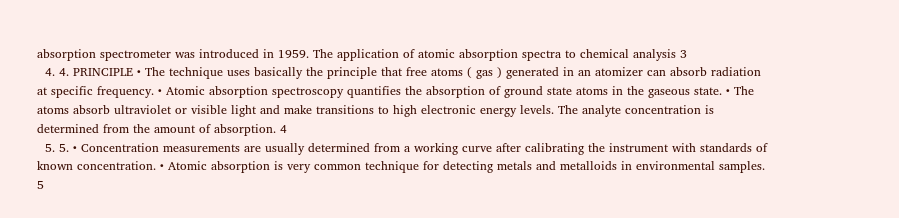absorption spectrometer was introduced in 1959. The application of atomic absorption spectra to chemical analysis 3
  4. 4. PRINCIPLE • The technique uses basically the principle that free atoms ( gas ) generated in an atomizer can absorb radiation at specific frequency. • Atomic absorption spectroscopy quantifies the absorption of ground state atoms in the gaseous state. • The atoms absorb ultraviolet or visible light and make transitions to high electronic energy levels. The analyte concentration is determined from the amount of absorption. 4
  5. 5. • Concentration measurements are usually determined from a working curve after calibrating the instrument with standards of known concentration. • Atomic absorption is very common technique for detecting metals and metalloids in environmental samples. 5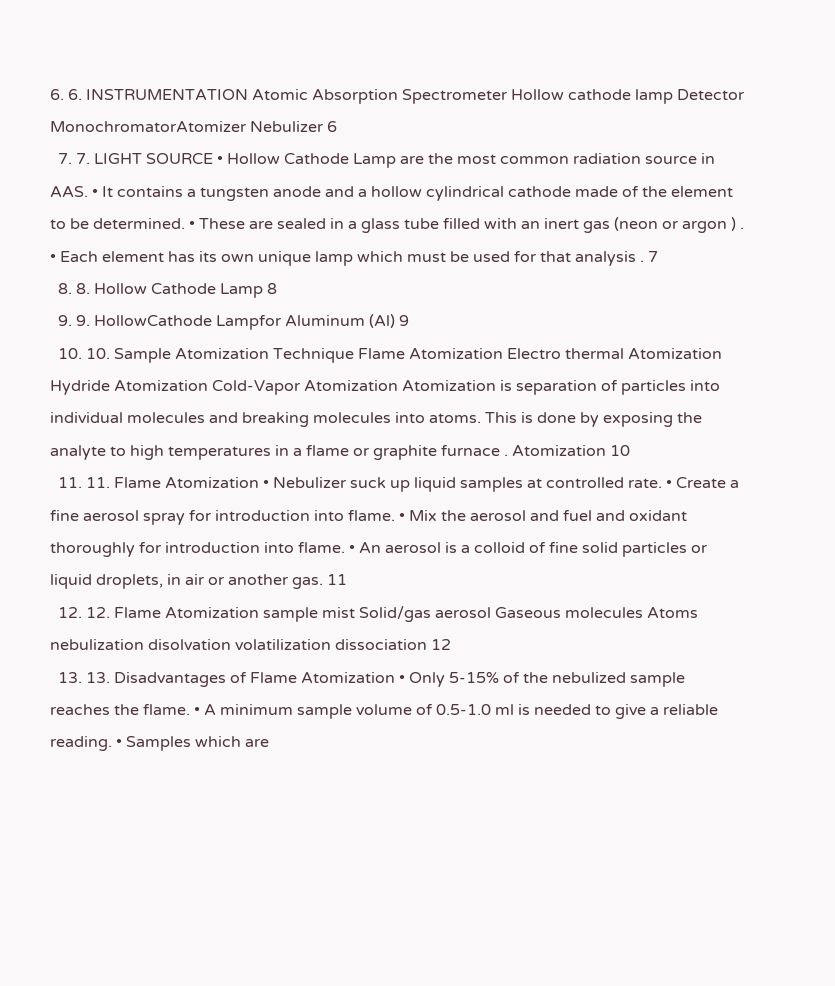6. 6. INSTRUMENTATION Atomic Absorption Spectrometer Hollow cathode lamp Detector MonochromatorAtomizer Nebulizer 6
  7. 7. LIGHT SOURCE • Hollow Cathode Lamp are the most common radiation source in AAS. • It contains a tungsten anode and a hollow cylindrical cathode made of the element to be determined. • These are sealed in a glass tube filled with an inert gas (neon or argon ) . • Each element has its own unique lamp which must be used for that analysis . 7
  8. 8. Hollow Cathode Lamp 8
  9. 9. HollowCathode Lampfor Aluminum (Al) 9
  10. 10. Sample Atomization Technique Flame Atomization Electro thermal Atomization Hydride Atomization Cold-Vapor Atomization Atomization is separation of particles into individual molecules and breaking molecules into atoms. This is done by exposing the analyte to high temperatures in a flame or graphite furnace . Atomization 10
  11. 11. Flame Atomization • Nebulizer suck up liquid samples at controlled rate. • Create a fine aerosol spray for introduction into flame. • Mix the aerosol and fuel and oxidant thoroughly for introduction into flame. • An aerosol is a colloid of fine solid particles or liquid droplets, in air or another gas. 11
  12. 12. Flame Atomization sample mist Solid/gas aerosol Gaseous molecules Atoms nebulization disolvation volatilization dissociation 12
  13. 13. Disadvantages of Flame Atomization • Only 5-15% of the nebulized sample reaches the flame. • A minimum sample volume of 0.5-1.0 ml is needed to give a reliable reading. • Samples which are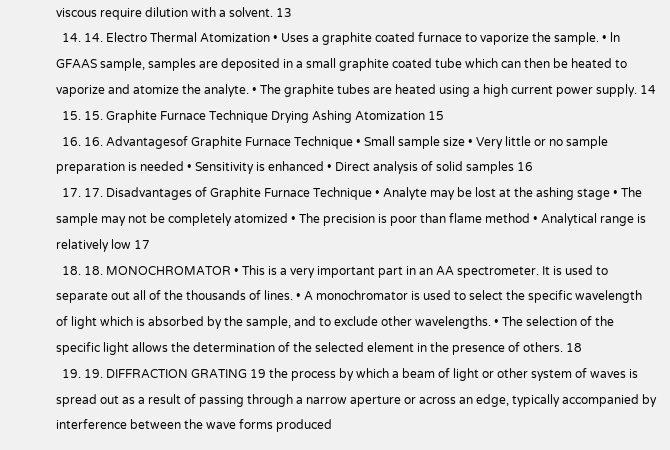viscous require dilution with a solvent. 13
  14. 14. Electro Thermal Atomization • Uses a graphite coated furnace to vaporize the sample. • ln GFAAS sample, samples are deposited in a small graphite coated tube which can then be heated to vaporize and atomize the analyte. • The graphite tubes are heated using a high current power supply. 14
  15. 15. Graphite Furnace Technique Drying Ashing Atomization 15
  16. 16. Advantagesof Graphite Furnace Technique • Small sample size • Very little or no sample preparation is needed • Sensitivity is enhanced • Direct analysis of solid samples 16
  17. 17. Disadvantages of Graphite Furnace Technique • Analyte may be lost at the ashing stage • The sample may not be completely atomized • The precision is poor than flame method • Analytical range is relatively low 17
  18. 18. MONOCHROMATOR • This is a very important part in an AA spectrometer. It is used to separate out all of the thousands of lines. • A monochromator is used to select the specific wavelength of light which is absorbed by the sample, and to exclude other wavelengths. • The selection of the specific light allows the determination of the selected element in the presence of others. 18
  19. 19. DIFFRACTION GRATING 19 the process by which a beam of light or other system of waves is spread out as a result of passing through a narrow aperture or across an edge, typically accompanied by interference between the wave forms produced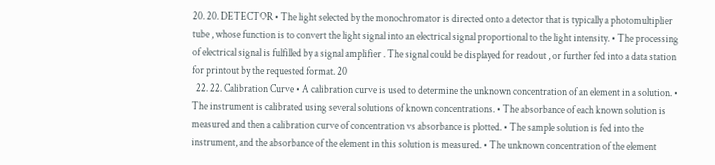20. 20. DETECTOR • The light selected by the monochromator is directed onto a detector that is typically a photomultiplier tube , whose function is to convert the light signal into an electrical signal proportional to the light intensity. • The processing of electrical signal is fulfilled by a signal amplifier . The signal could be displayed for readout , or further fed into a data station for printout by the requested format. 20
  22. 22. Calibration Curve • A calibration curve is used to determine the unknown concentration of an element in a solution. • The instrument is calibrated using several solutions of known concentrations. • The absorbance of each known solution is measured and then a calibration curve of concentration vs absorbance is plotted. • The sample solution is fed into the instrument, and the absorbance of the element in this solution is measured. • The unknown concentration of the element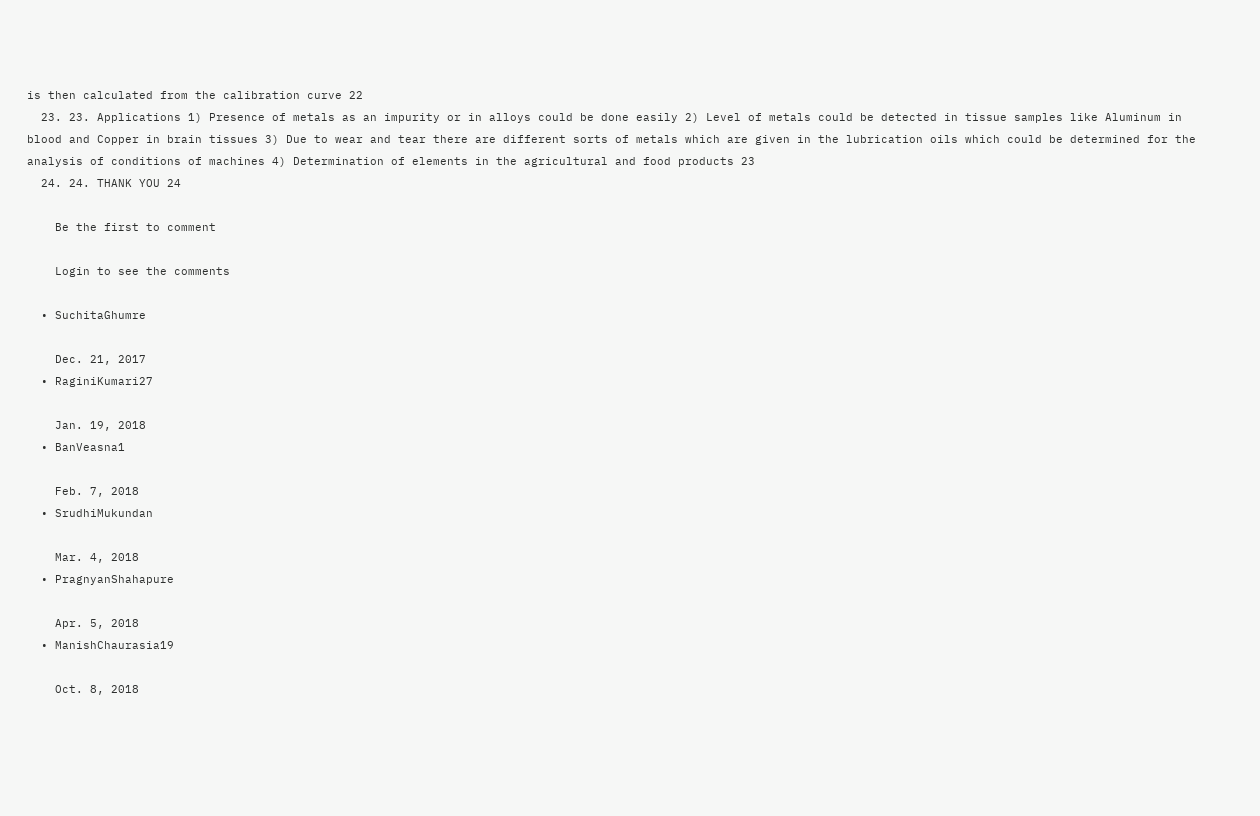is then calculated from the calibration curve 22
  23. 23. Applications 1) Presence of metals as an impurity or in alloys could be done easily 2) Level of metals could be detected in tissue samples like Aluminum in blood and Copper in brain tissues 3) Due to wear and tear there are different sorts of metals which are given in the lubrication oils which could be determined for the analysis of conditions of machines 4) Determination of elements in the agricultural and food products 23
  24. 24. THANK YOU 24

    Be the first to comment

    Login to see the comments

  • SuchitaGhumre

    Dec. 21, 2017
  • RaginiKumari27

    Jan. 19, 2018
  • BanVeasna1

    Feb. 7, 2018
  • SrudhiMukundan

    Mar. 4, 2018
  • PragnyanShahapure

    Apr. 5, 2018
  • ManishChaurasia19

    Oct. 8, 2018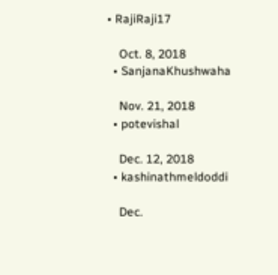• RajiRaji17

    Oct. 8, 2018
  • SanjanaKhushwaha

    Nov. 21, 2018
  • potevishal

    Dec. 12, 2018
  • kashinathmeldoddi

    Dec.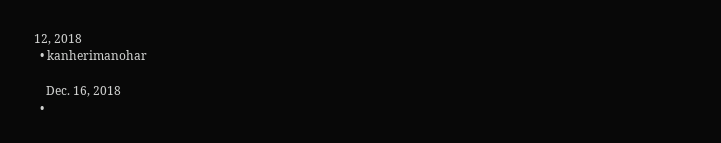12, 2018
  • kanherimanohar

    Dec. 16, 2018
  •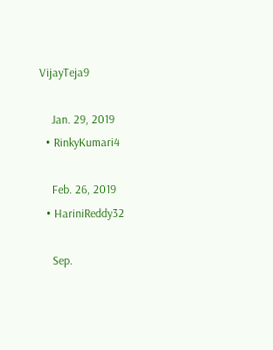VijayTeja9

    Jan. 29, 2019
  • RinkyKumari4

    Feb. 26, 2019
  • HariniReddy32

    Sep.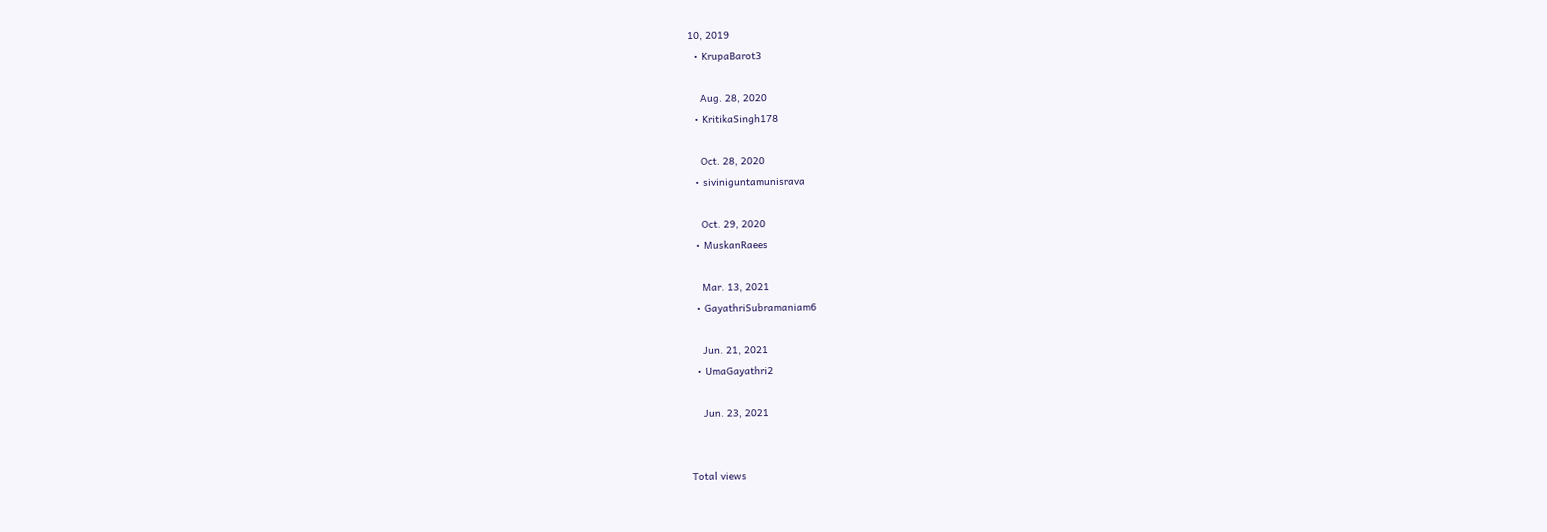10, 2019
  • KrupaBarot3

    Aug. 28, 2020
  • KritikaSingh178

    Oct. 28, 2020
  • siviniguntamunisrava

    Oct. 29, 2020
  • MuskanRaees

    Mar. 13, 2021
  • GayathriSubramaniam6

    Jun. 21, 2021
  • UmaGayathri2

    Jun. 23, 2021


Total views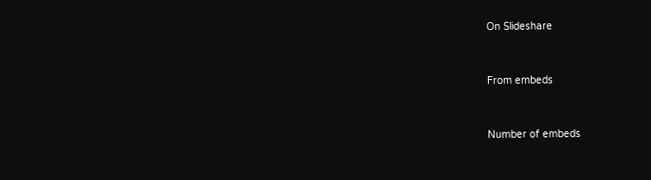On Slideshare


From embeds


Number of embeds